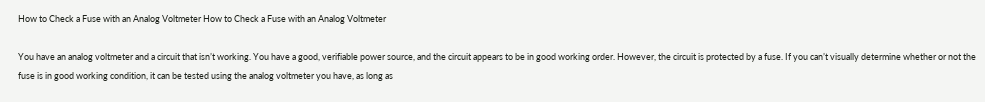How to Check a Fuse with an Analog Voltmeter How to Check a Fuse with an Analog Voltmeter

You have an analog voltmeter and a circuit that isn’t working. You have a good, verifiable power source, and the circuit appears to be in good working order. However, the circuit is protected by a fuse. If you can’t visually determine whether or not the fuse is in good working condition, it can be tested using the analog voltmeter you have, as long as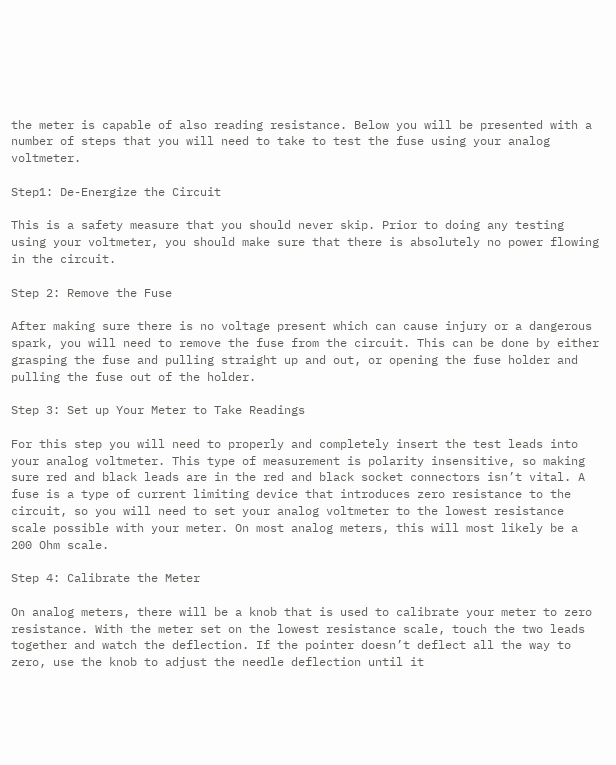the meter is capable of also reading resistance. Below you will be presented with a number of steps that you will need to take to test the fuse using your analog voltmeter.

Step1: De-Energize the Circuit

This is a safety measure that you should never skip. Prior to doing any testing using your voltmeter, you should make sure that there is absolutely no power flowing in the circuit.

Step 2: Remove the Fuse

After making sure there is no voltage present which can cause injury or a dangerous spark, you will need to remove the fuse from the circuit. This can be done by either grasping the fuse and pulling straight up and out, or opening the fuse holder and pulling the fuse out of the holder.

Step 3: Set up Your Meter to Take Readings

For this step you will need to properly and completely insert the test leads into your analog voltmeter. This type of measurement is polarity insensitive, so making sure red and black leads are in the red and black socket connectors isn’t vital. A fuse is a type of current limiting device that introduces zero resistance to the circuit, so you will need to set your analog voltmeter to the lowest resistance scale possible with your meter. On most analog meters, this will most likely be a 200 Ohm scale.

Step 4: Calibrate the Meter

On analog meters, there will be a knob that is used to calibrate your meter to zero resistance. With the meter set on the lowest resistance scale, touch the two leads together and watch the deflection. If the pointer doesn’t deflect all the way to zero, use the knob to adjust the needle deflection until it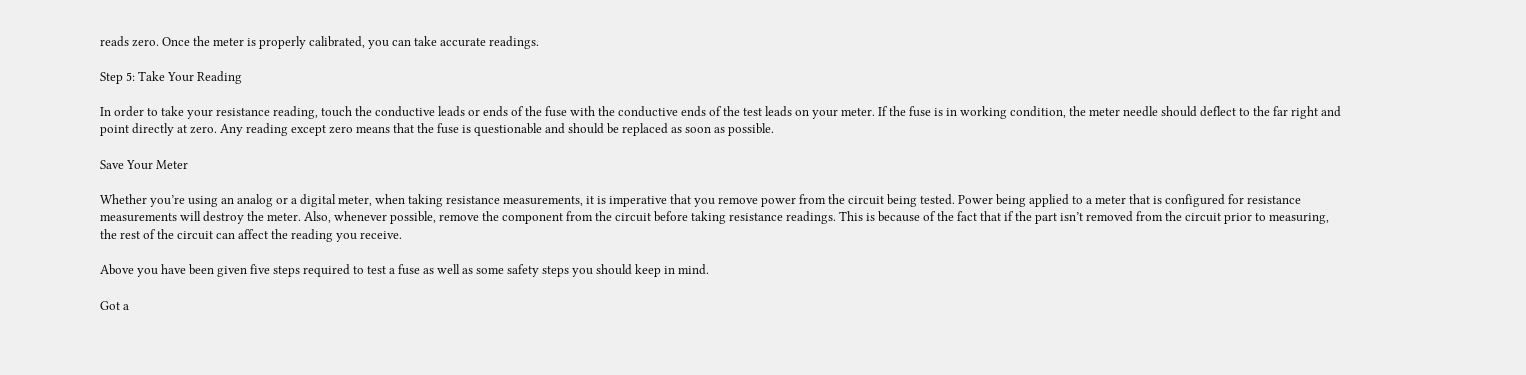reads zero. Once the meter is properly calibrated, you can take accurate readings.

Step 5: Take Your Reading

In order to take your resistance reading, touch the conductive leads or ends of the fuse with the conductive ends of the test leads on your meter. If the fuse is in working condition, the meter needle should deflect to the far right and point directly at zero. Any reading except zero means that the fuse is questionable and should be replaced as soon as possible.

Save Your Meter

Whether you’re using an analog or a digital meter, when taking resistance measurements, it is imperative that you remove power from the circuit being tested. Power being applied to a meter that is configured for resistance measurements will destroy the meter. Also, whenever possible, remove the component from the circuit before taking resistance readings. This is because of the fact that if the part isn’t removed from the circuit prior to measuring, the rest of the circuit can affect the reading you receive.

Above you have been given five steps required to test a fuse as well as some safety steps you should keep in mind.

Got a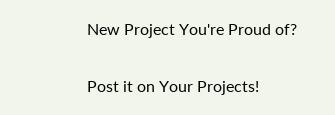New Project You're Proud of?

Post it on Your Projects!